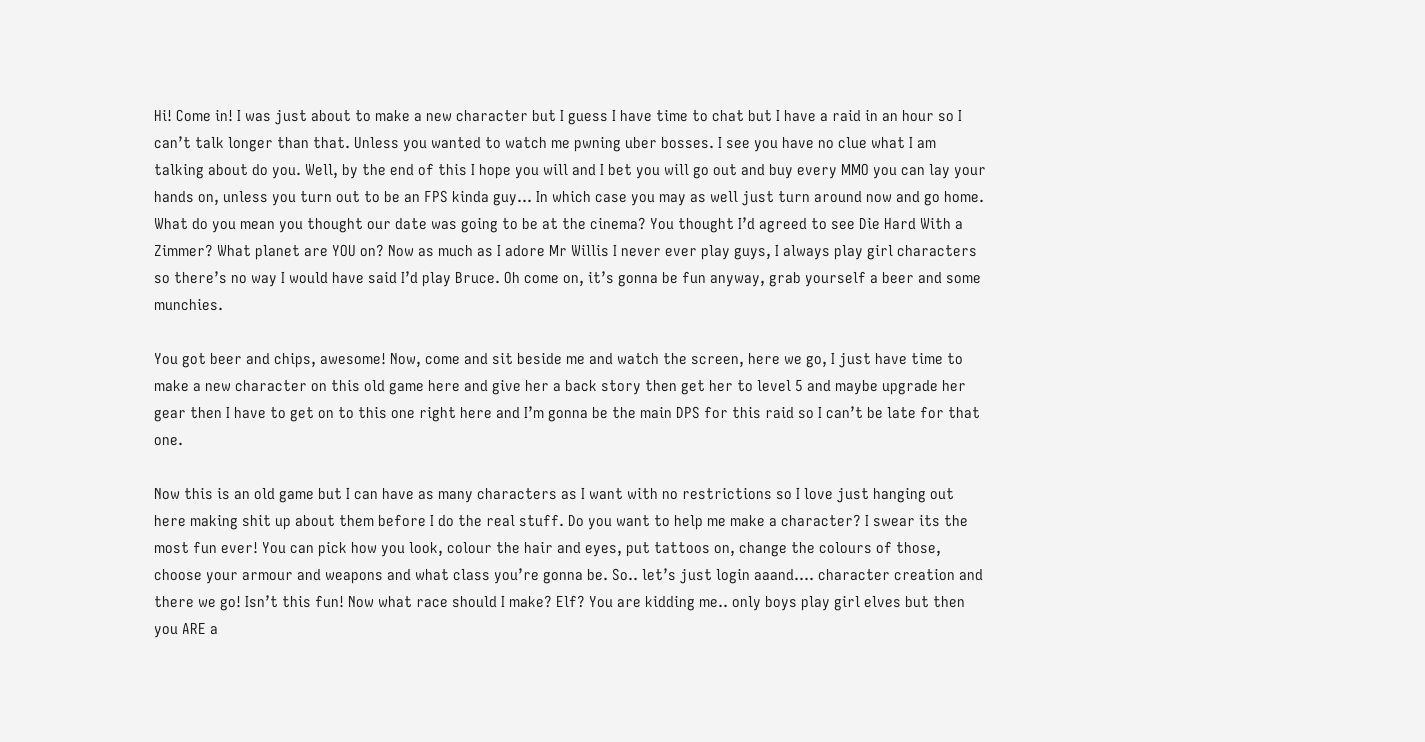Hi! Come in! I was just about to make a new character but I guess I have time to chat but I have a raid in an hour so I can’t talk longer than that. Unless you wanted to watch me pwning uber bosses. I see you have no clue what I am talking about do you. Well, by the end of this I hope you will and I bet you will go out and buy every MMO you can lay your hands on, unless you turn out to be an FPS kinda guy… In which case you may as well just turn around now and go home. What do you mean you thought our date was going to be at the cinema? You thought I’d agreed to see Die Hard With a Zimmer? What planet are YOU on? Now as much as I adore Mr Willis I never ever play guys, I always play girl characters so there’s no way I would have said I’d play Bruce. Oh come on, it’s gonna be fun anyway, grab yourself a beer and some munchies.

You got beer and chips, awesome! Now, come and sit beside me and watch the screen, here we go, I just have time to make a new character on this old game here and give her a back story then get her to level 5 and maybe upgrade her gear then I have to get on to this one right here and I’m gonna be the main DPS for this raid so I can’t be late for that one.

Now this is an old game but I can have as many characters as I want with no restrictions so I love just hanging out here making shit up about them before I do the real stuff. Do you want to help me make a character? I swear its the most fun ever! You can pick how you look, colour the hair and eyes, put tattoos on, change the colours of those, choose your armour and weapons and what class you’re gonna be. So.. let’s just login aaand…. character creation and there we go! Isn’t this fun! Now what race should I make? Elf? You are kidding me.. only boys play girl elves but then you ARE a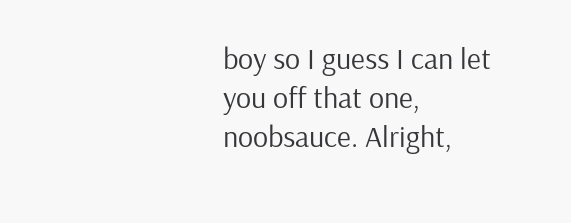boy so I guess I can let you off that one, noobsauce. Alright,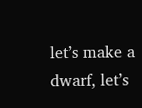let’s make a dwarf, let’s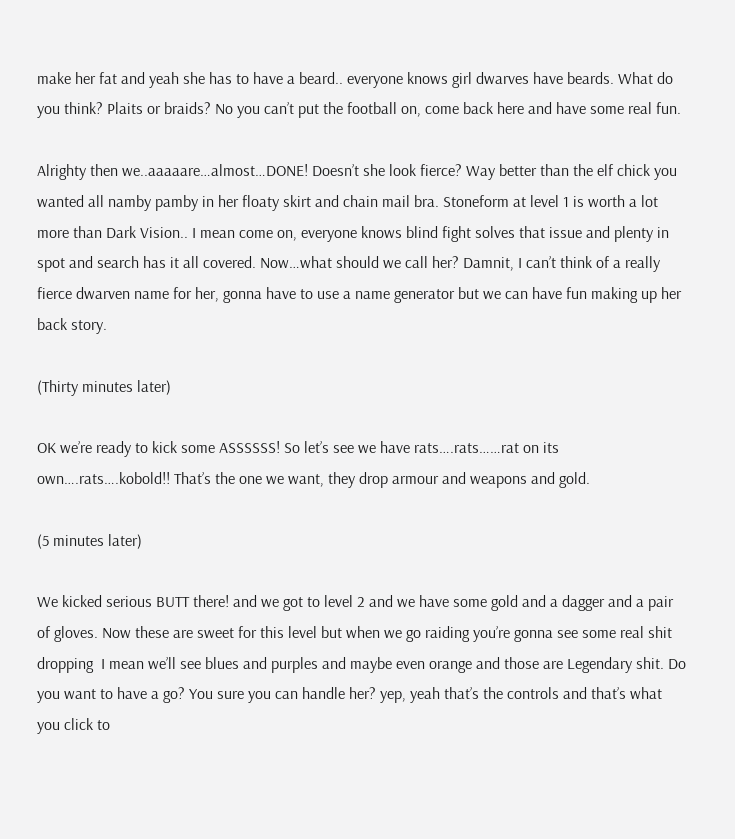make her fat and yeah she has to have a beard.. everyone knows girl dwarves have beards. What do you think? Plaits or braids? No you can’t put the football on, come back here and have some real fun.

Alrighty then we..aaaaare…almost…DONE! Doesn’t she look fierce? Way better than the elf chick you wanted all namby pamby in her floaty skirt and chain mail bra. Stoneform at level 1 is worth a lot more than Dark Vision.. I mean come on, everyone knows blind fight solves that issue and plenty in spot and search has it all covered. Now…what should we call her? Damnit, I can’t think of a really fierce dwarven name for her, gonna have to use a name generator but we can have fun making up her back story.

(Thirty minutes later)

OK we’re ready to kick some ASSSSSS! So let’s see we have rats….rats……rat on its own….rats….kobold!! That’s the one we want, they drop armour and weapons and gold.

(5 minutes later)

We kicked serious BUTT there! and we got to level 2 and we have some gold and a dagger and a pair of gloves. Now these are sweet for this level but when we go raiding you’re gonna see some real shit dropping  I mean we’ll see blues and purples and maybe even orange and those are Legendary shit. Do you want to have a go? You sure you can handle her? yep, yeah that’s the controls and that’s what you click to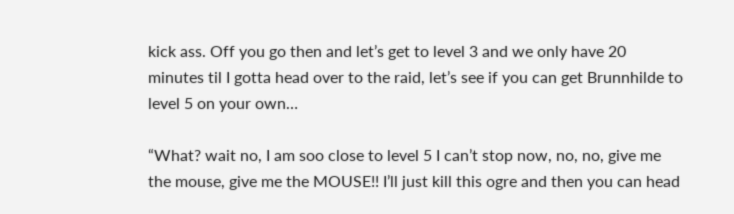kick ass. Off you go then and let’s get to level 3 and we only have 20 minutes til I gotta head over to the raid, let’s see if you can get Brunnhilde to level 5 on your own…

“What? wait no, I am soo close to level 5 I can’t stop now, no, no, give me the mouse, give me the MOUSE!! I’ll just kill this ogre and then you can head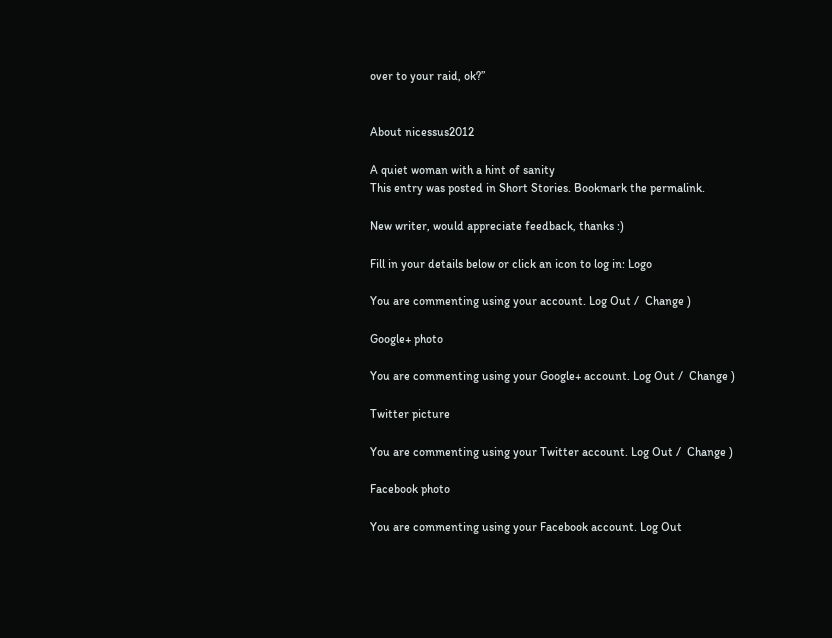over to your raid, ok?”


About nicessus2012

A quiet woman with a hint of sanity
This entry was posted in Short Stories. Bookmark the permalink.

New writer, would appreciate feedback, thanks :)

Fill in your details below or click an icon to log in: Logo

You are commenting using your account. Log Out /  Change )

Google+ photo

You are commenting using your Google+ account. Log Out /  Change )

Twitter picture

You are commenting using your Twitter account. Log Out /  Change )

Facebook photo

You are commenting using your Facebook account. Log Out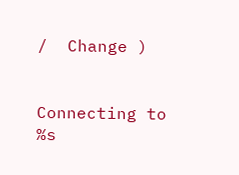/  Change )


Connecting to %s